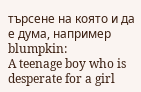търсене на която и да е дума, например blumpkin:
A teenage boy who is desperate for a girl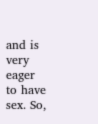and is very eager to have sex. So,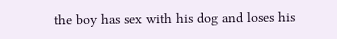the boy has sex with his dog and loses his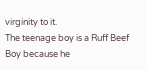virginity to it.
The teenage boy is a Ruff Beef Boy because he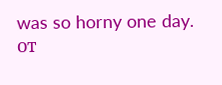was so horny one day.
от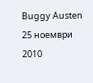Buggy Austen 25 ноември 2010